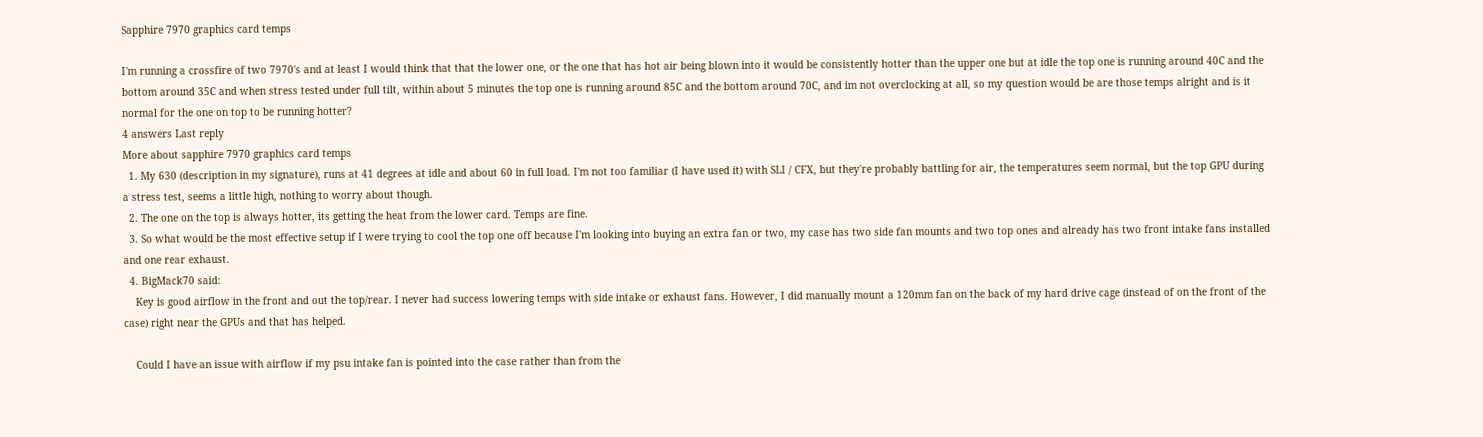Sapphire 7970 graphics card temps

I'm running a crossfire of two 7970's and at least I would think that that the lower one, or the one that has hot air being blown into it would be consistently hotter than the upper one but at idle the top one is running around 40C and the bottom around 35C and when stress tested under full tilt, within about 5 minutes the top one is running around 85C and the bottom around 70C, and im not overclocking at all, so my question would be are those temps alright and is it normal for the one on top to be running hotter?
4 answers Last reply
More about sapphire 7970 graphics card temps
  1. My 630 (description in my signature), runs at 41 degrees at idle and about 60 in full load. I'm not too familiar (I have used it) with SLI / CFX, but they're probably battling for air, the temperatures seem normal, but the top GPU during a stress test, seems a little high, nothing to worry about though.
  2. The one on the top is always hotter, its getting the heat from the lower card. Temps are fine.
  3. So what would be the most effective setup if I were trying to cool the top one off because I'm looking into buying an extra fan or two, my case has two side fan mounts and two top ones and already has two front intake fans installed and one rear exhaust.
  4. BigMack70 said:
    Key is good airflow in the front and out the top/rear. I never had success lowering temps with side intake or exhaust fans. However, I did manually mount a 120mm fan on the back of my hard drive cage (instead of on the front of the case) right near the GPUs and that has helped.

    Could I have an issue with airflow if my psu intake fan is pointed into the case rather than from the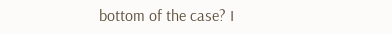bottom of the case? I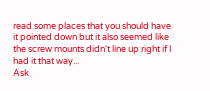read some places that you should have it pointed down but it also seemed like the screw mounts didn't line up right if I had it that way...
Ask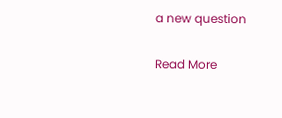a new question

Read More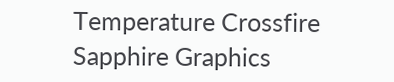Temperature Crossfire Sapphire Graphics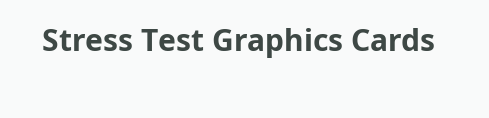Stress Test Graphics Cards